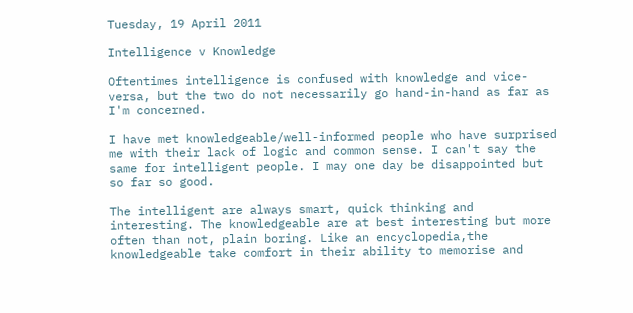Tuesday, 19 April 2011

Intelligence v Knowledge

Oftentimes intelligence is confused with knowledge and vice-versa, but the two do not necessarily go hand-in-hand as far as I'm concerned.

I have met knowledgeable/well-informed people who have surprised me with their lack of logic and common sense. I can't say the same for intelligent people. I may one day be disappointed but so far so good.

The intelligent are always smart, quick thinking and interesting. The knowledgeable are at best interesting but more often than not, plain boring. Like an encyclopedia,the knowledgeable take comfort in their ability to memorise and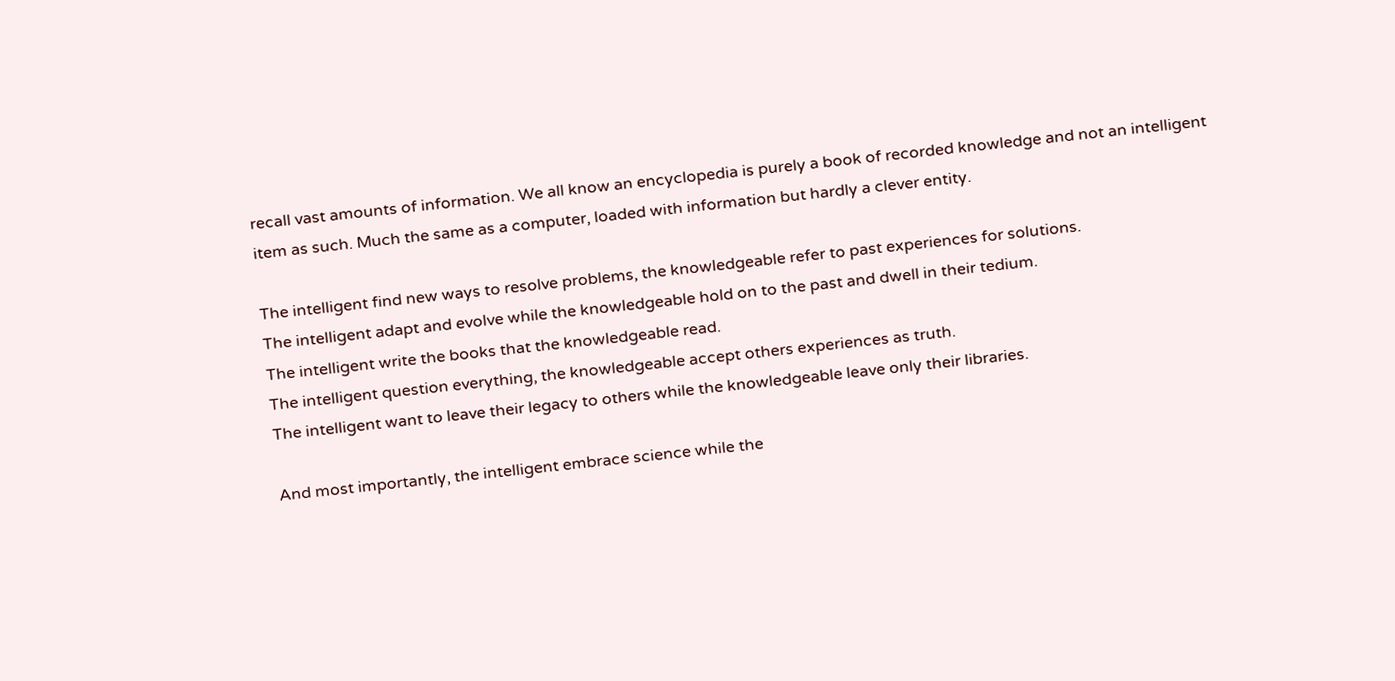recall vast amounts of information. We all know an encyclopedia is purely a book of recorded knowledge and not an intelligent item as such. Much the same as a computer, loaded with information but hardly a clever entity.

The intelligent find new ways to resolve problems, the knowledgeable refer to past experiences for solutions.
The intelligent adapt and evolve while the knowledgeable hold on to the past and dwell in their tedium.
The intelligent write the books that the knowledgeable read.
The intelligent question everything, the knowledgeable accept others experiences as truth.
The intelligent want to leave their legacy to others while the knowledgeable leave only their libraries.

And most importantly, the intelligent embrace science while the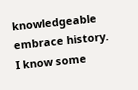knowledgeable embrace history.
I know some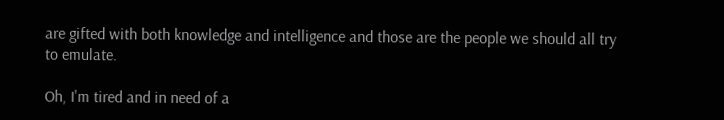are gifted with both knowledge and intelligence and those are the people we should all try to emulate.

Oh, I'm tired and in need of a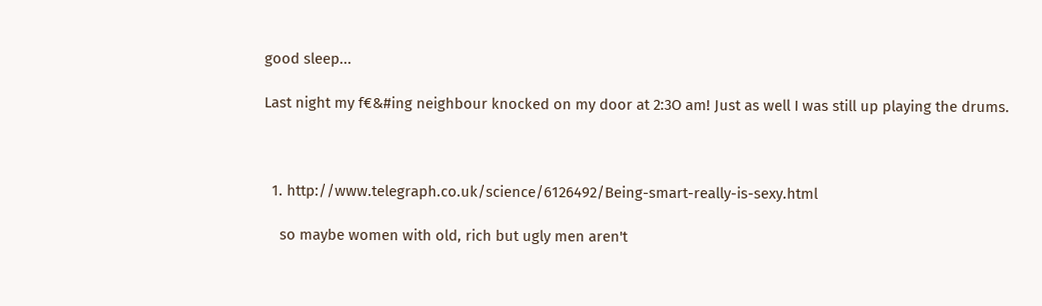good sleep...

Last night my f€&#ing neighbour knocked on my door at 2:3O am! Just as well I was still up playing the drums.



  1. http://www.telegraph.co.uk/science/6126492/Being-smart-really-is-sexy.html

    so maybe women with old, rich but ugly men aren't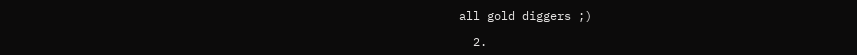all gold diggers ;)

  2.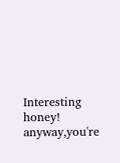Interesting honey! anyway,you're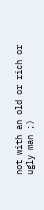not with an old or rich or ugly man ;)